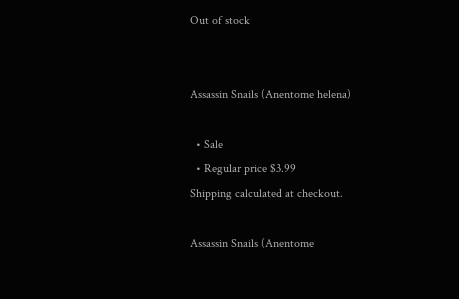Out of stock


Assassin Snails (Anentome helena)

  • Sale
  • Regular price $3.99
Shipping calculated at checkout.

Assassin Snails (Anentome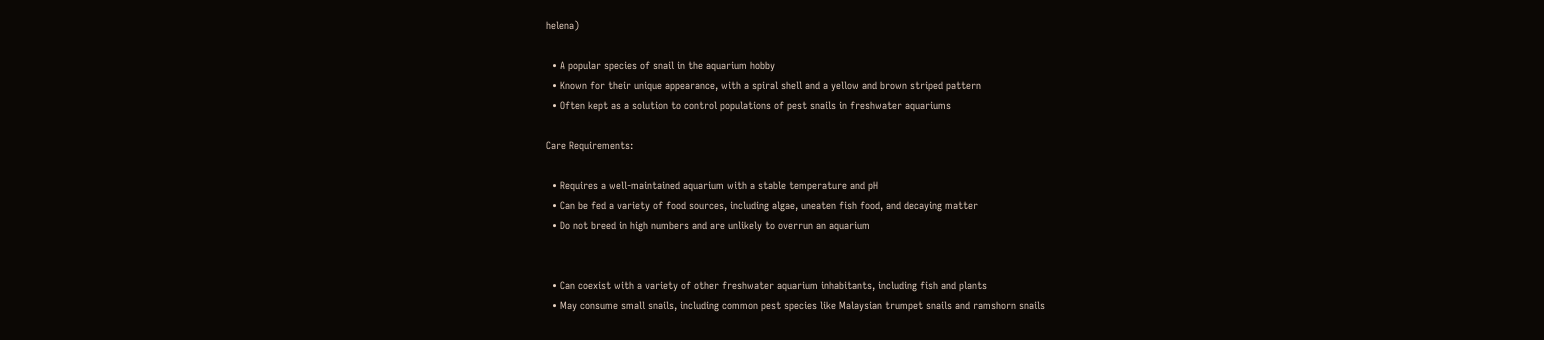helena)

  • A popular species of snail in the aquarium hobby
  • Known for their unique appearance, with a spiral shell and a yellow and brown striped pattern
  • Often kept as a solution to control populations of pest snails in freshwater aquariums

Care Requirements:

  • Requires a well-maintained aquarium with a stable temperature and pH
  • Can be fed a variety of food sources, including algae, uneaten fish food, and decaying matter
  • Do not breed in high numbers and are unlikely to overrun an aquarium


  • Can coexist with a variety of other freshwater aquarium inhabitants, including fish and plants
  • May consume small snails, including common pest species like Malaysian trumpet snails and ramshorn snails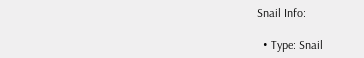Snail Info:

  • Type: Snail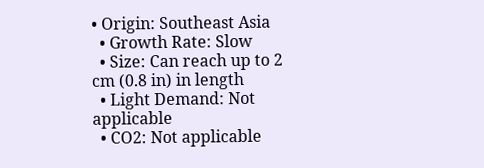• Origin: Southeast Asia
  • Growth Rate: Slow
  • Size: Can reach up to 2 cm (0.8 in) in length
  • Light Demand: Not applicable
  • CO2: Not applicable